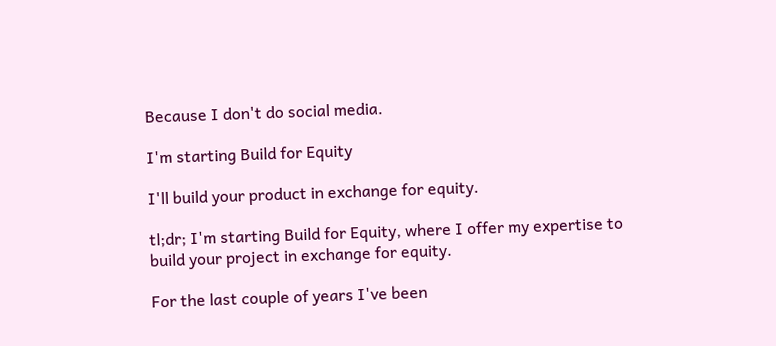Because I don't do social media.

I'm starting Build for Equity

I'll build your product in exchange for equity.

tl;dr; I'm starting Build for Equity, where I offer my expertise to build your project in exchange for equity.

For the last couple of years I've been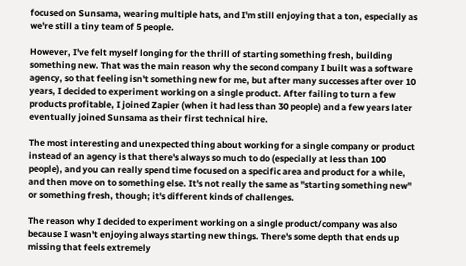focused on Sunsama, wearing multiple hats, and I'm still enjoying that a ton, especially as we're still a tiny team of 5 people.

However, I've felt myself longing for the thrill of starting something fresh, building something new. That was the main reason why the second company I built was a software agency, so that feeling isn't something new for me, but after many successes after over 10 years, I decided to experiment working on a single product. After failing to turn a few products profitable, I joined Zapier (when it had less than 30 people) and a few years later eventually joined Sunsama as their first technical hire.

The most interesting and unexpected thing about working for a single company or product instead of an agency is that there's always so much to do (especially at less than 100 people), and you can really spend time focused on a specific area and product for a while, and then move on to something else. It's not really the same as "starting something new" or something fresh, though; it's different kinds of challenges.

The reason why I decided to experiment working on a single product/company was also because I wasn't enjoying always starting new things. There's some depth that ends up missing that feels extremely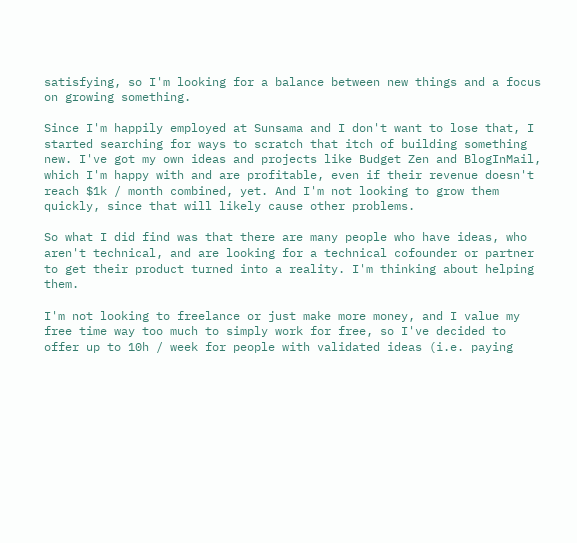satisfying, so I'm looking for a balance between new things and a focus on growing something.

Since I'm happily employed at Sunsama and I don't want to lose that, I started searching for ways to scratch that itch of building something new. I've got my own ideas and projects like Budget Zen and BlogInMail, which I'm happy with and are profitable, even if their revenue doesn't reach $1k / month combined, yet. And I'm not looking to grow them quickly, since that will likely cause other problems.

So what I did find was that there are many people who have ideas, who aren't technical, and are looking for a technical cofounder or partner to get their product turned into a reality. I'm thinking about helping them.

I'm not looking to freelance or just make more money, and I value my free time way too much to simply work for free, so I've decided to offer up to 10h / week for people with validated ideas (i.e. paying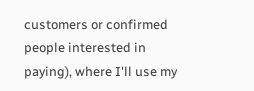customers or confirmed people interested in paying), where I'll use my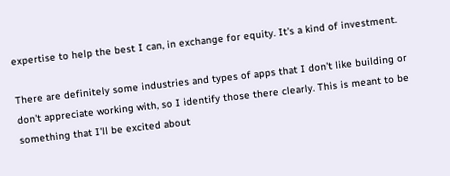expertise to help the best I can, in exchange for equity. It's a kind of investment.

There are definitely some industries and types of apps that I don't like building or don't appreciate working with, so I identify those there clearly. This is meant to be something that I'll be excited about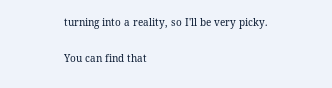turning into a reality, so I'll be very picky.

You can find that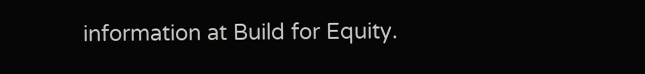information at Build for Equity.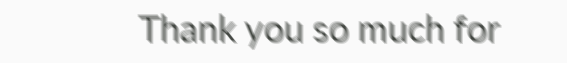Thank you so much for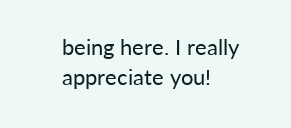being here. I really appreciate you!